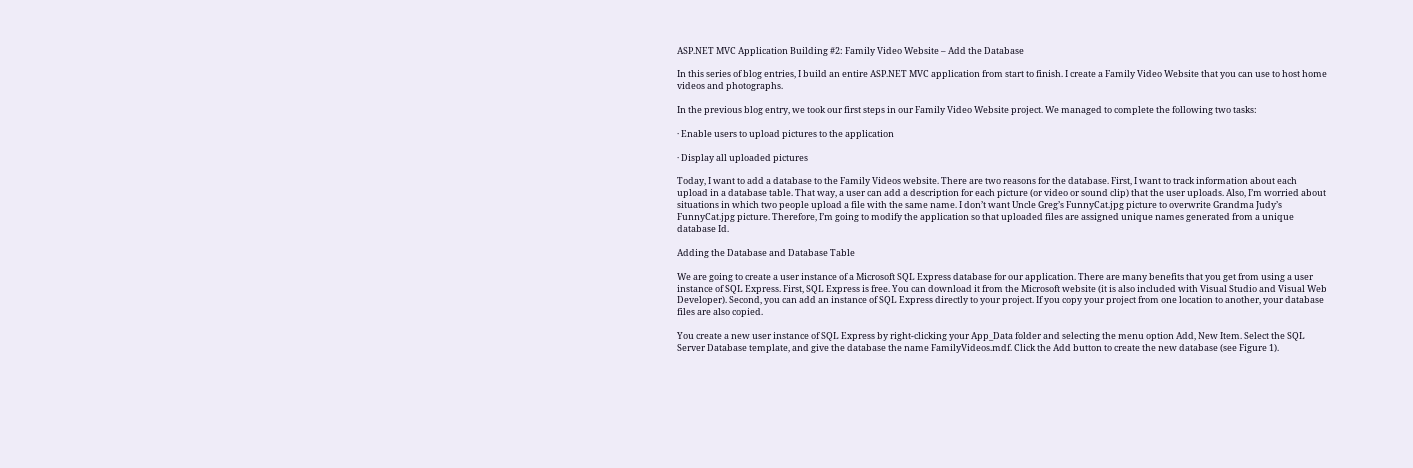ASP.NET MVC Application Building #2: Family Video Website – Add the Database

In this series of blog entries, I build an entire ASP.NET MVC application from start to finish. I create a Family Video Website that you can use to host home videos and photographs.

In the previous blog entry, we took our first steps in our Family Video Website project. We managed to complete the following two tasks:

· Enable users to upload pictures to the application

· Display all uploaded pictures

Today, I want to add a database to the Family Videos website. There are two reasons for the database. First, I want to track information about each upload in a database table. That way, a user can add a description for each picture (or video or sound clip) that the user uploads. Also, I’m worried about situations in which two people upload a file with the same name. I don’t want Uncle Greg’s FunnyCat.jpg picture to overwrite Grandma Judy’s FunnyCat.jpg picture. Therefore, I’m going to modify the application so that uploaded files are assigned unique names generated from a unique database Id.

Adding the Database and Database Table

We are going to create a user instance of a Microsoft SQL Express database for our application. There are many benefits that you get from using a user instance of SQL Express. First, SQL Express is free. You can download it from the Microsoft website (it is also included with Visual Studio and Visual Web Developer). Second, you can add an instance of SQL Express directly to your project. If you copy your project from one location to another, your database files are also copied.

You create a new user instance of SQL Express by right-clicking your App_Data folder and selecting the menu option Add, New Item. Select the SQL Server Database template, and give the database the name FamilyVideos.mdf. Click the Add button to create the new database (see Figure 1).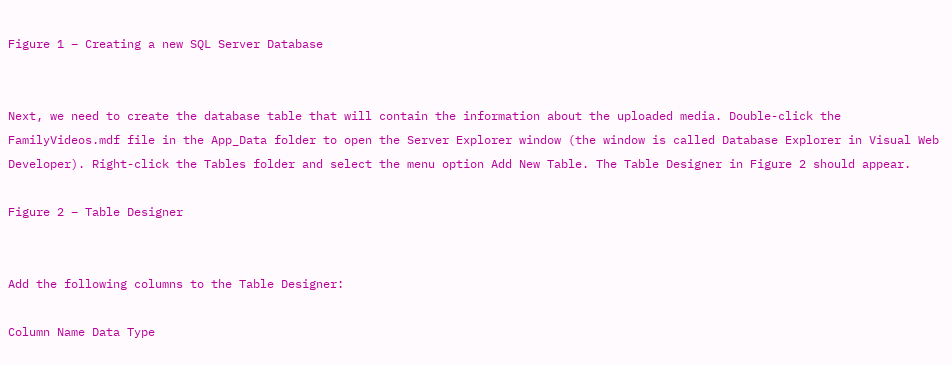Figure 1 – Creating a new SQL Server Database


Next, we need to create the database table that will contain the information about the uploaded media. Double-click the FamilyVideos.mdf file in the App_Data folder to open the Server Explorer window (the window is called Database Explorer in Visual Web Developer). Right-click the Tables folder and select the menu option Add New Table. The Table Designer in Figure 2 should appear.

Figure 2 – Table Designer


Add the following columns to the Table Designer:

Column Name Data Type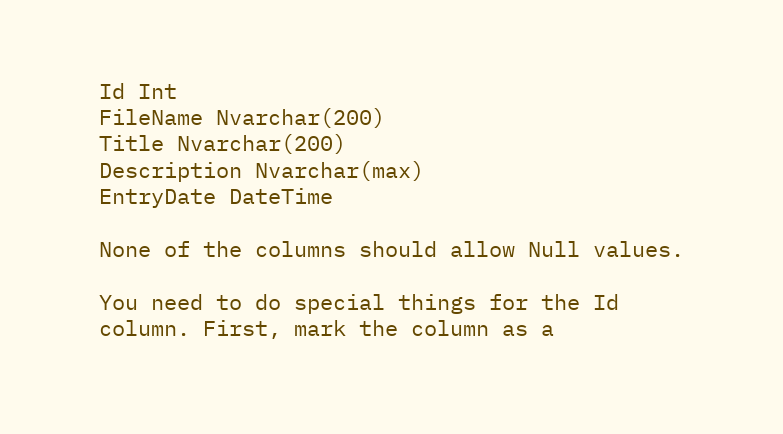Id Int
FileName Nvarchar(200)
Title Nvarchar(200)
Description Nvarchar(max)
EntryDate DateTime

None of the columns should allow Null values.

You need to do special things for the Id column. First, mark the column as a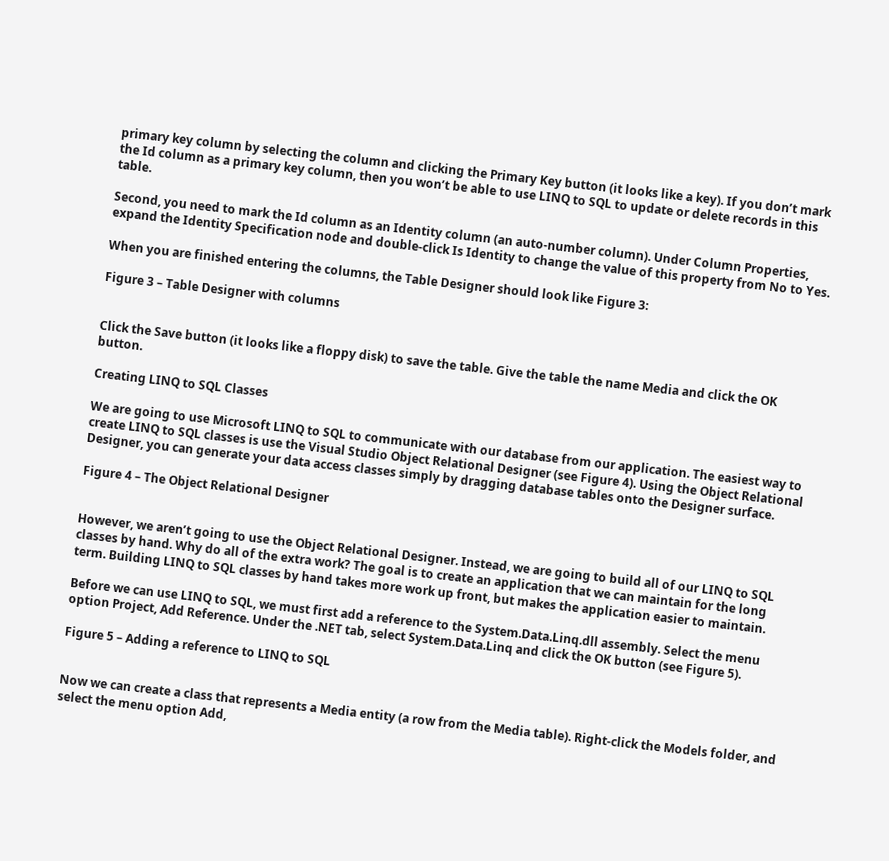primary key column by selecting the column and clicking the Primary Key button (it looks like a key). If you don’t mark the Id column as a primary key column, then you won’t be able to use LINQ to SQL to update or delete records in this table.

Second, you need to mark the Id column as an Identity column (an auto-number column). Under Column Properties, expand the Identity Specification node and double-click Is Identity to change the value of this property from No to Yes.

When you are finished entering the columns, the Table Designer should look like Figure 3:

Figure 3 – Table Designer with columns


Click the Save button (it looks like a floppy disk) to save the table. Give the table the name Media and click the OK button.

Creating LINQ to SQL Classes

We are going to use Microsoft LINQ to SQL to communicate with our database from our application. The easiest way to create LINQ to SQL classes is use the Visual Studio Object Relational Designer (see Figure 4). Using the Object Relational Designer, you can generate your data access classes simply by dragging database tables onto the Designer surface.

Figure 4 – The Object Relational Designer


However, we aren’t going to use the Object Relational Designer. Instead, we are going to build all of our LINQ to SQL classes by hand. Why do all of the extra work? The goal is to create an application that we can maintain for the long term. Building LINQ to SQL classes by hand takes more work up front, but makes the application easier to maintain.

Before we can use LINQ to SQL, we must first add a reference to the System.Data.Linq.dll assembly. Select the menu option Project, Add Reference. Under the .NET tab, select System.Data.Linq and click the OK button (see Figure 5).

Figure 5 – Adding a reference to LINQ to SQL


Now we can create a class that represents a Media entity (a row from the Media table). Right-click the Models folder, and select the menu option Add,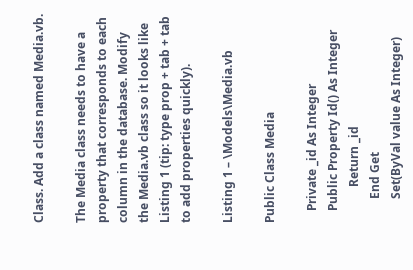Class. Add a class named Media.vb.

The Media class needs to have a property that corresponds to each column in the database. Modify the Media.vb class so it looks like Listing 1 (tip: type prop + tab + tab to add properties quickly).

Listing 1 – \Models\Media.vb

Public Class Media

    Private _id As Integer
    Public Property Id() As Integer
            Return _id
        End Get
        Set(ByVal value As Integer)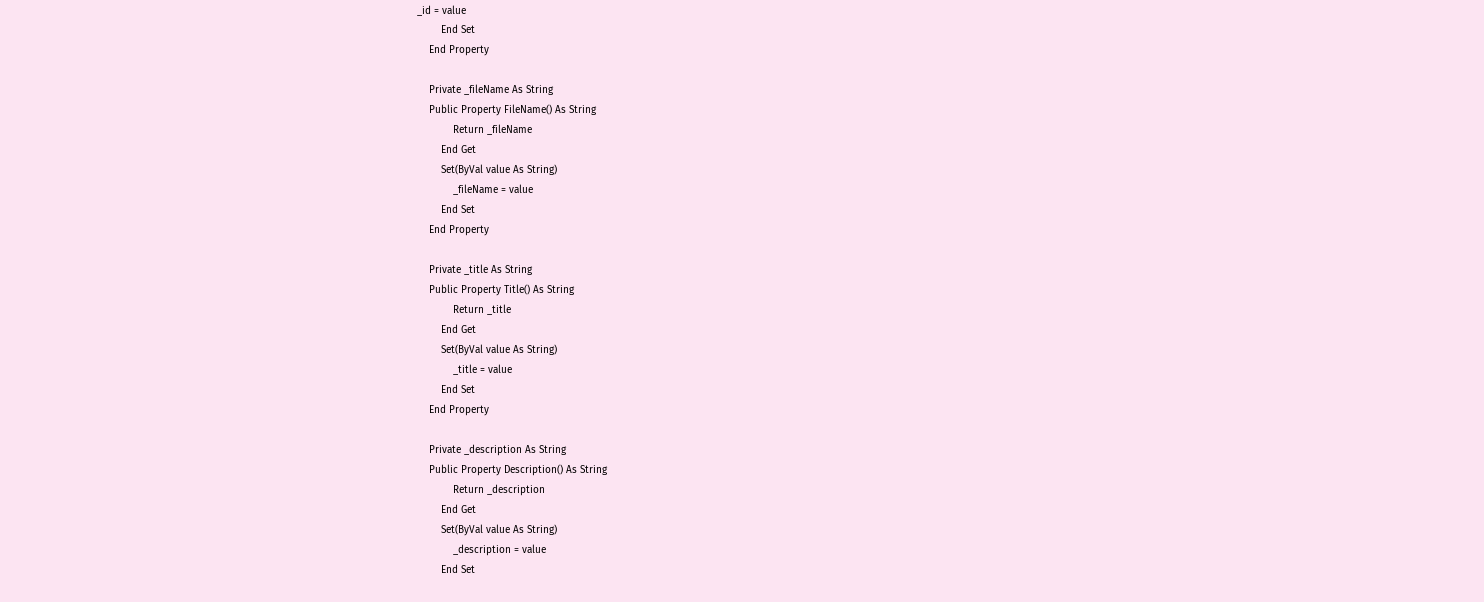_id = value
        End Set
    End Property

    Private _fileName As String
    Public Property FileName() As String
            Return _fileName
        End Get
        Set(ByVal value As String)
            _fileName = value
        End Set
    End Property

    Private _title As String
    Public Property Title() As String
            Return _title
        End Get
        Set(ByVal value As String)
            _title = value
        End Set
    End Property

    Private _description As String
    Public Property Description() As String
            Return _description
        End Get
        Set(ByVal value As String)
            _description = value
        End Set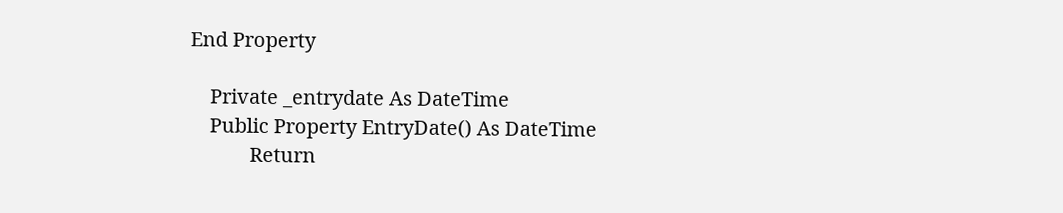End Property

    Private _entrydate As DateTime
    Public Property EntryDate() As DateTime
            Return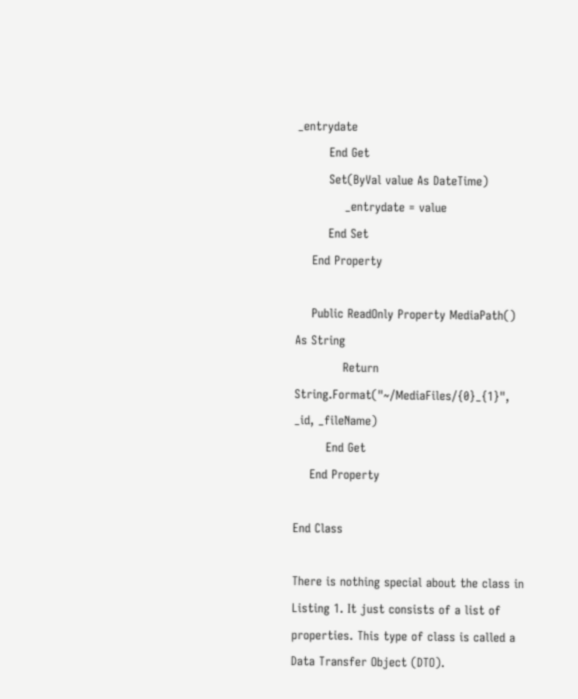_entrydate
        End Get
        Set(ByVal value As DateTime)
            _entrydate = value
        End Set
    End Property

    Public ReadOnly Property MediaPath() As String
            Return String.Format("~/MediaFiles/{0}_{1}", _id, _fileName)
        End Get
    End Property

End Class

There is nothing special about the class in Listing 1. It just consists of a list of properties. This type of class is called a Data Transfer Object (DTO).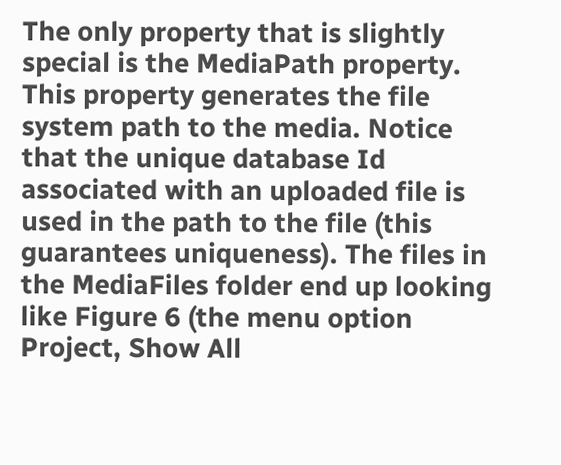The only property that is slightly special is the MediaPath property. This property generates the file system path to the media. Notice that the unique database Id associated with an uploaded file is used in the path to the file (this guarantees uniqueness). The files in the MediaFiles folder end up looking like Figure 6 (the menu option Project, Show All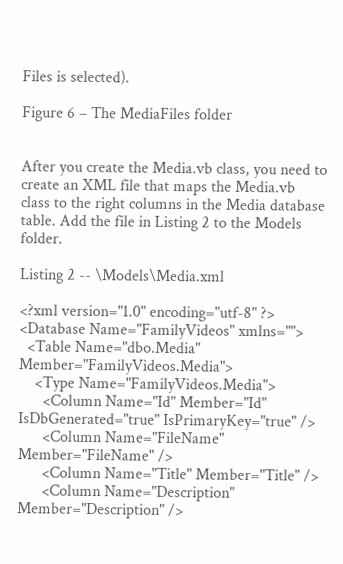Files is selected).

Figure 6 – The MediaFiles folder


After you create the Media.vb class, you need to create an XML file that maps the Media.vb class to the right columns in the Media database table. Add the file in Listing 2 to the Models folder.

Listing 2 -- \Models\Media.xml

<?xml version="1.0" encoding="utf-8" ?>
<Database Name="FamilyVideos" xmlns="">
  <Table Name="dbo.Media" Member="FamilyVideos.Media">
    <Type Name="FamilyVideos.Media">
      <Column Name="Id" Member="Id" IsDbGenerated="true" IsPrimaryKey="true" />
      <Column Name="FileName" Member="FileName" />
      <Column Name="Title" Member="Title" />
      <Column Name="Description" Member="Description" />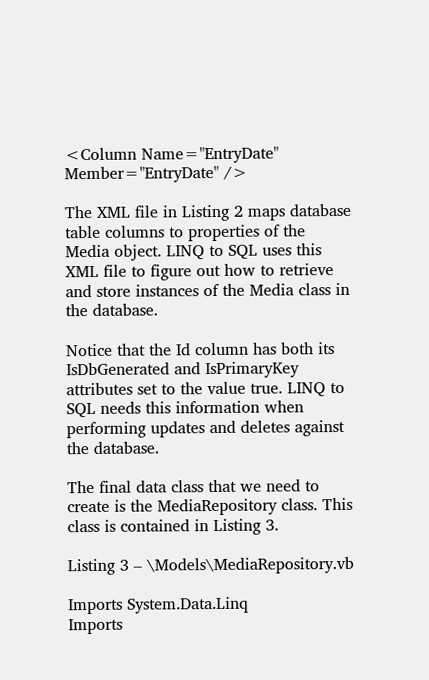<Column Name="EntryDate" Member="EntryDate" />

The XML file in Listing 2 maps database table columns to properties of the Media object. LINQ to SQL uses this XML file to figure out how to retrieve and store instances of the Media class in the database.

Notice that the Id column has both its IsDbGenerated and IsPrimaryKey attributes set to the value true. LINQ to SQL needs this information when performing updates and deletes against the database.

The final data class that we need to create is the MediaRepository class. This class is contained in Listing 3.

Listing 3 – \Models\MediaRepository.vb

Imports System.Data.Linq
Imports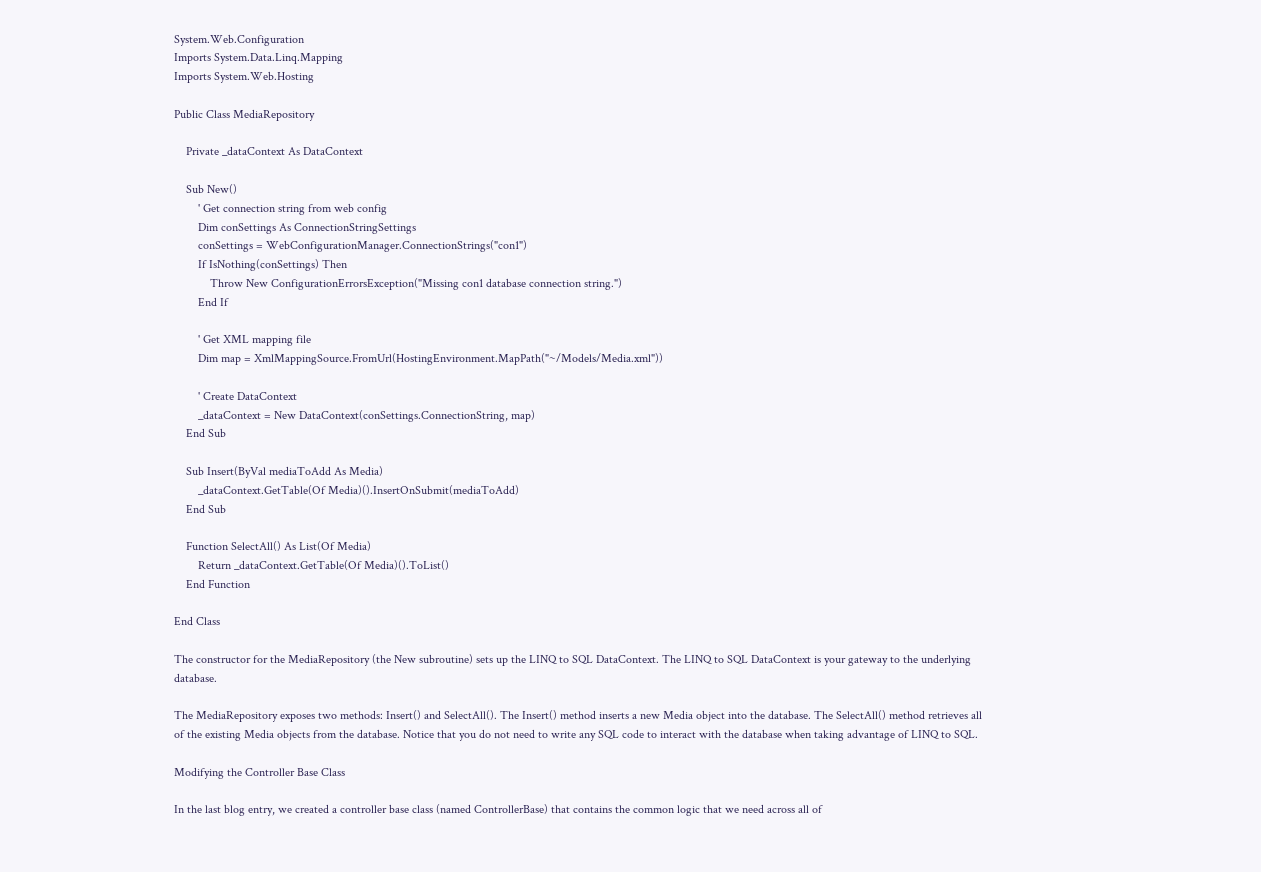System.Web.Configuration
Imports System.Data.Linq.Mapping
Imports System.Web.Hosting

Public Class MediaRepository

    Private _dataContext As DataContext

    Sub New()
        ' Get connection string from web config
        Dim conSettings As ConnectionStringSettings
        conSettings = WebConfigurationManager.ConnectionStrings("con1")
        If IsNothing(conSettings) Then
            Throw New ConfigurationErrorsException("Missing con1 database connection string.")
        End If

        ' Get XML mapping file
        Dim map = XmlMappingSource.FromUrl(HostingEnvironment.MapPath("~/Models/Media.xml"))

        ' Create DataContext
        _dataContext = New DataContext(conSettings.ConnectionString, map)
    End Sub

    Sub Insert(ByVal mediaToAdd As Media)
        _dataContext.GetTable(Of Media)().InsertOnSubmit(mediaToAdd)
    End Sub

    Function SelectAll() As List(Of Media)
        Return _dataContext.GetTable(Of Media)().ToList()
    End Function

End Class

The constructor for the MediaRepository (the New subroutine) sets up the LINQ to SQL DataContext. The LINQ to SQL DataContext is your gateway to the underlying database.

The MediaRepository exposes two methods: Insert() and SelectAll(). The Insert() method inserts a new Media object into the database. The SelectAll() method retrieves all of the existing Media objects from the database. Notice that you do not need to write any SQL code to interact with the database when taking advantage of LINQ to SQL.

Modifying the Controller Base Class

In the last blog entry, we created a controller base class (named ControllerBase) that contains the common logic that we need across all of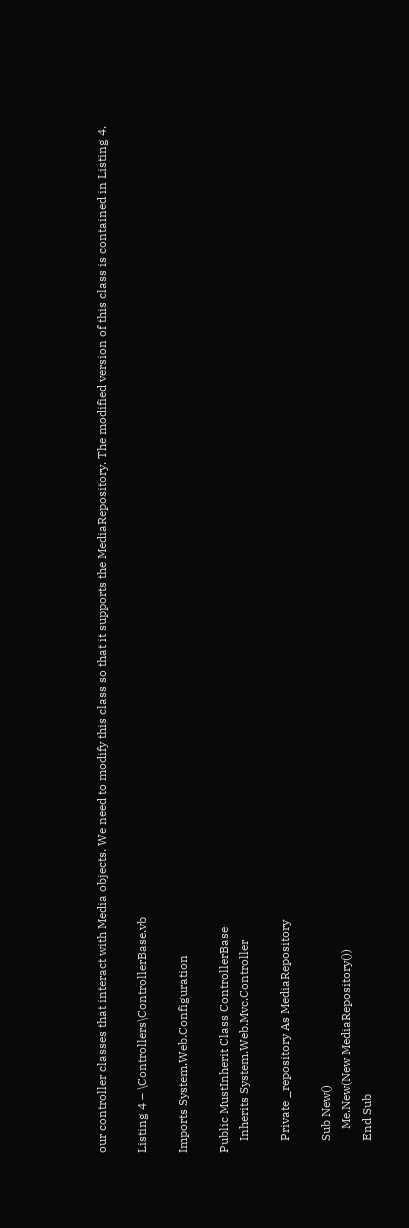our controller classes that interact with Media objects. We need to modify this class so that it supports the MediaRepository. The modified version of this class is contained in Listing 4.

Listing 4 – \Controllers\ControllerBase.vb

Imports System.Web.Configuration

Public MustInherit Class ControllerBase
    Inherits System.Web.Mvc.Controller

    Private _repository As MediaRepository

    Sub New()
        Me.New(New MediaRepository())
    End Sub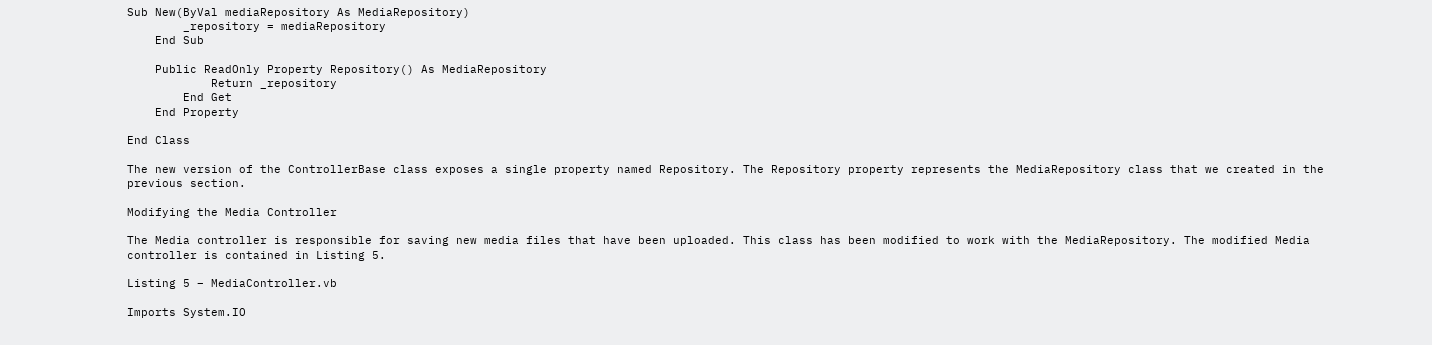Sub New(ByVal mediaRepository As MediaRepository)
        _repository = mediaRepository
    End Sub

    Public ReadOnly Property Repository() As MediaRepository
            Return _repository
        End Get
    End Property

End Class

The new version of the ControllerBase class exposes a single property named Repository. The Repository property represents the MediaRepository class that we created in the previous section.

Modifying the Media Controller

The Media controller is responsible for saving new media files that have been uploaded. This class has been modified to work with the MediaRepository. The modified Media controller is contained in Listing 5.

Listing 5 – MediaController.vb

Imports System.IO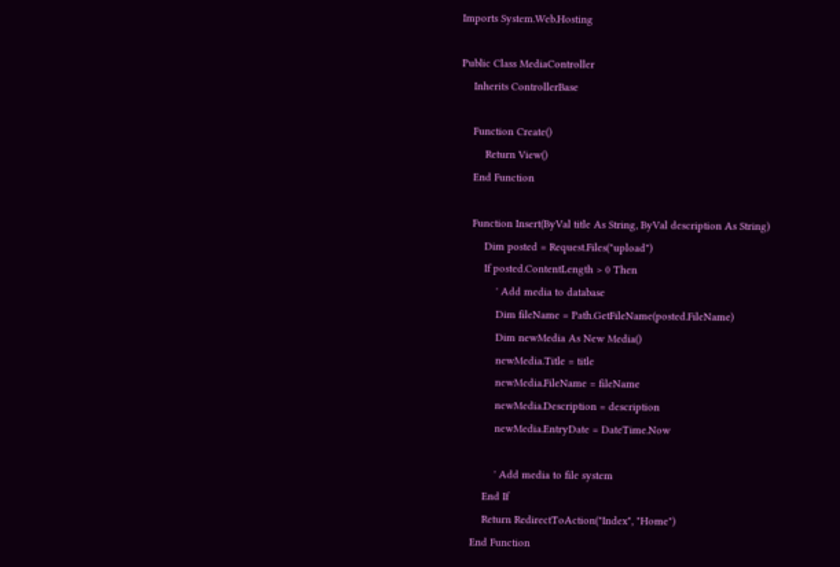Imports System.Web.Hosting

Public Class MediaController
    Inherits ControllerBase

    Function Create()
        Return View()
    End Function

    Function Insert(ByVal title As String, ByVal description As String)
        Dim posted = Request.Files("upload")
        If posted.ContentLength > 0 Then
            ' Add media to database
            Dim fileName = Path.GetFileName(posted.FileName)
            Dim newMedia As New Media()
            newMedia.Title = title
            newMedia.FileName = fileName
            newMedia.Description = description
            newMedia.EntryDate = DateTime.Now

            ' Add media to file system
        End If
        Return RedirectToAction("Index", "Home")
    End Function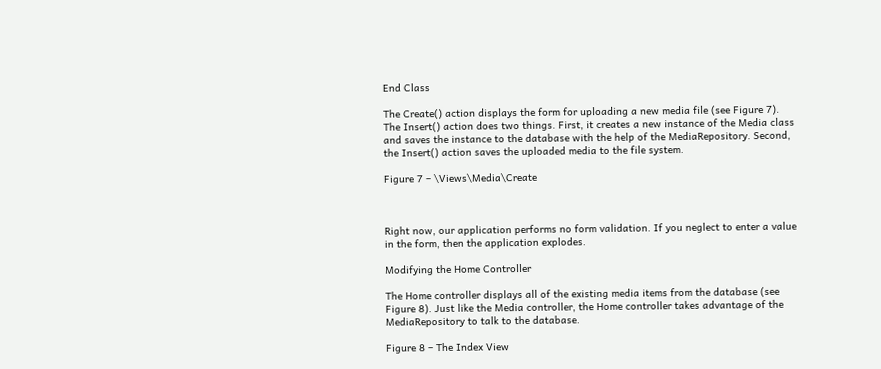End Class

The Create() action displays the form for uploading a new media file (see Figure 7). The Insert() action does two things. First, it creates a new instance of the Media class and saves the instance to the database with the help of the MediaRepository. Second, the Insert() action saves the uploaded media to the file system.

Figure 7 – \Views\Media\Create



Right now, our application performs no form validation. If you neglect to enter a value in the form, then the application explodes.

Modifying the Home Controller

The Home controller displays all of the existing media items from the database (see Figure 8). Just like the Media controller, the Home controller takes advantage of the MediaRepository to talk to the database.

Figure 8 – The Index View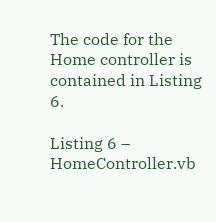The code for the Home controller is contained in Listing 6.

Listing 6 – HomeController.vb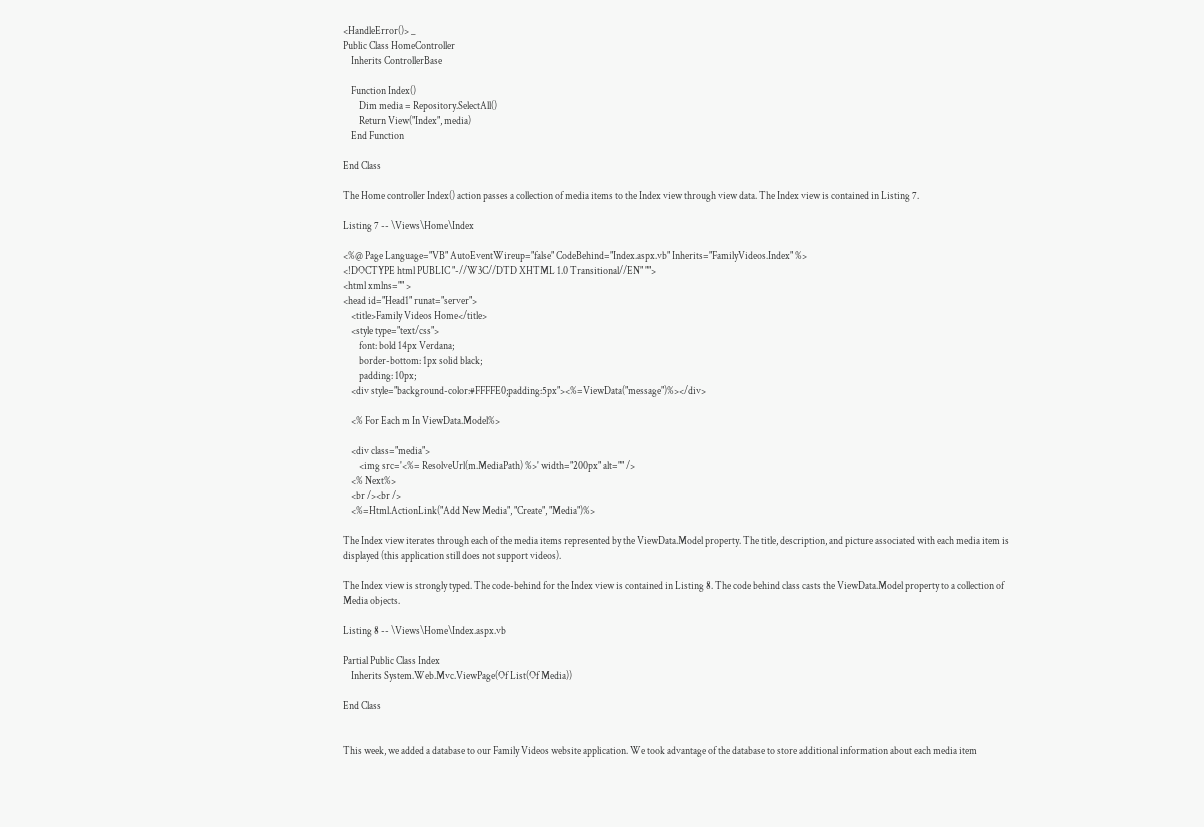<HandleError()> _
Public Class HomeController
    Inherits ControllerBase

    Function Index()
        Dim media = Repository.SelectAll()
        Return View("Index", media)
    End Function

End Class

The Home controller Index() action passes a collection of media items to the Index view through view data. The Index view is contained in Listing 7.

Listing 7 -- \Views\Home\Index

<%@ Page Language="VB" AutoEventWireup="false" CodeBehind="Index.aspx.vb" Inherits="FamilyVideos.Index" %>
<!DOCTYPE html PUBLIC "-//W3C//DTD XHTML 1.0 Transitional//EN" "">
<html xmlns="" >
<head id="Head1" runat="server">
    <title>Family Videos Home</title>
    <style type="text/css">
        font: bold 14px Verdana;
        border-bottom: 1px solid black;
        padding: 10px;
    <div style="background-color:#FFFFE0;padding:5px"><%=ViewData("message")%></div>

    <% For Each m In ViewData.Model%>

    <div class="media">
        <img src='<%= ResolveUrl(m.MediaPath) %>' width="200px" alt="" />
    <% Next%>
    <br /><br />
    <%=Html.ActionLink("Add New Media", "Create", "Media")%>

The Index view iterates through each of the media items represented by the ViewData.Model property. The title, description, and picture associated with each media item is displayed (this application still does not support videos).

The Index view is strongly typed. The code-behind for the Index view is contained in Listing 8. The code behind class casts the ViewData.Model property to a collection of Media objects.

Listing 8 -- \Views\Home\Index.aspx.vb

Partial Public Class Index
    Inherits System.Web.Mvc.ViewPage(Of List(Of Media))

End Class


This week, we added a database to our Family Videos website application. We took advantage of the database to store additional information about each media item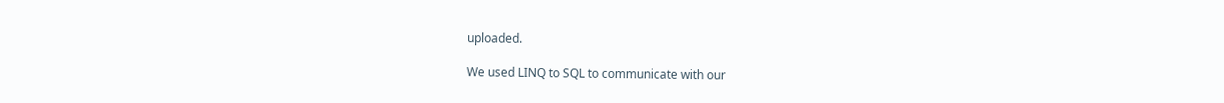uploaded.

We used LINQ to SQL to communicate with our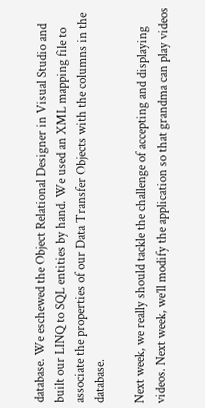database. We eschewed the Object Relational Designer in Visual Studio and built our LINQ to SQL entities by hand. We used an XML mapping file to associate the properties of our Data Transfer Objects with the columns in the database.

Next week, we really should tackle the challenge of accepting and displaying videos. Next week, we’ll modify the application so that grandma can play videos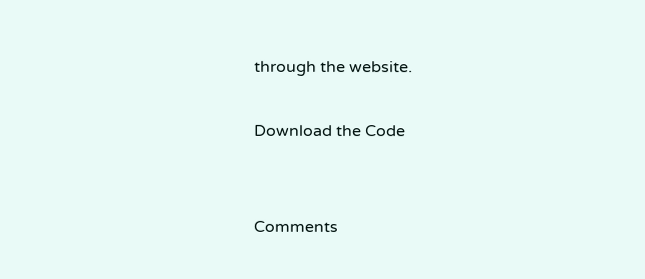through the website.

Download the Code


Comments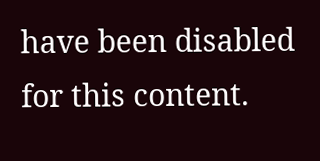have been disabled for this content.